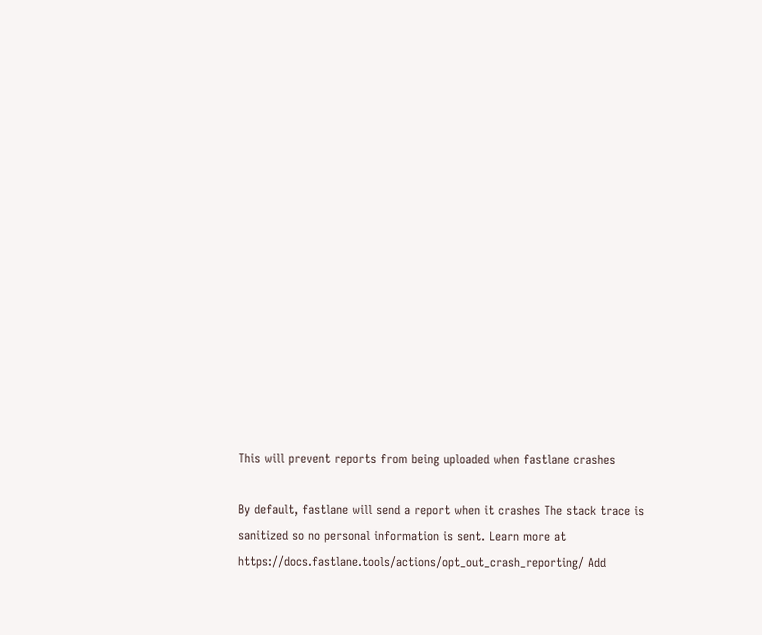This will prevent reports from being uploaded when fastlane crashes

By default, fastlane will send a report when it crashes The stack trace is sanitized so no personal information is sent. Learn more at https://docs.fastlane.tools/actions/opt_out_crash_reporting/ Add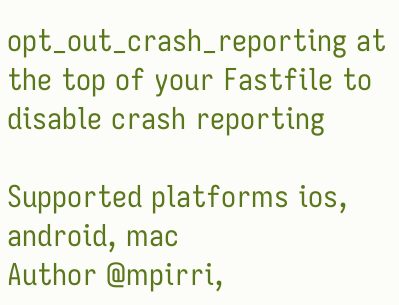opt_out_crash_reporting at the top of your Fastfile to disable crash reporting

Supported platforms ios, android, mac
Author @mpirri,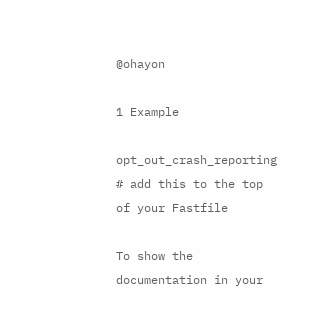@ohayon

1 Example

opt_out_crash_reporting # add this to the top of your Fastfile

To show the documentation in your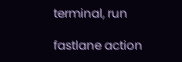terminal, run

fastlane action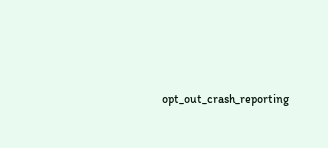opt_out_crash_reporting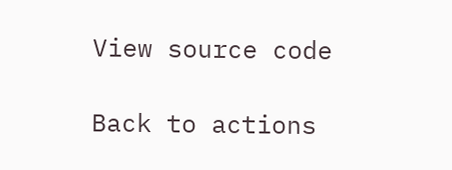View source code

Back to actions